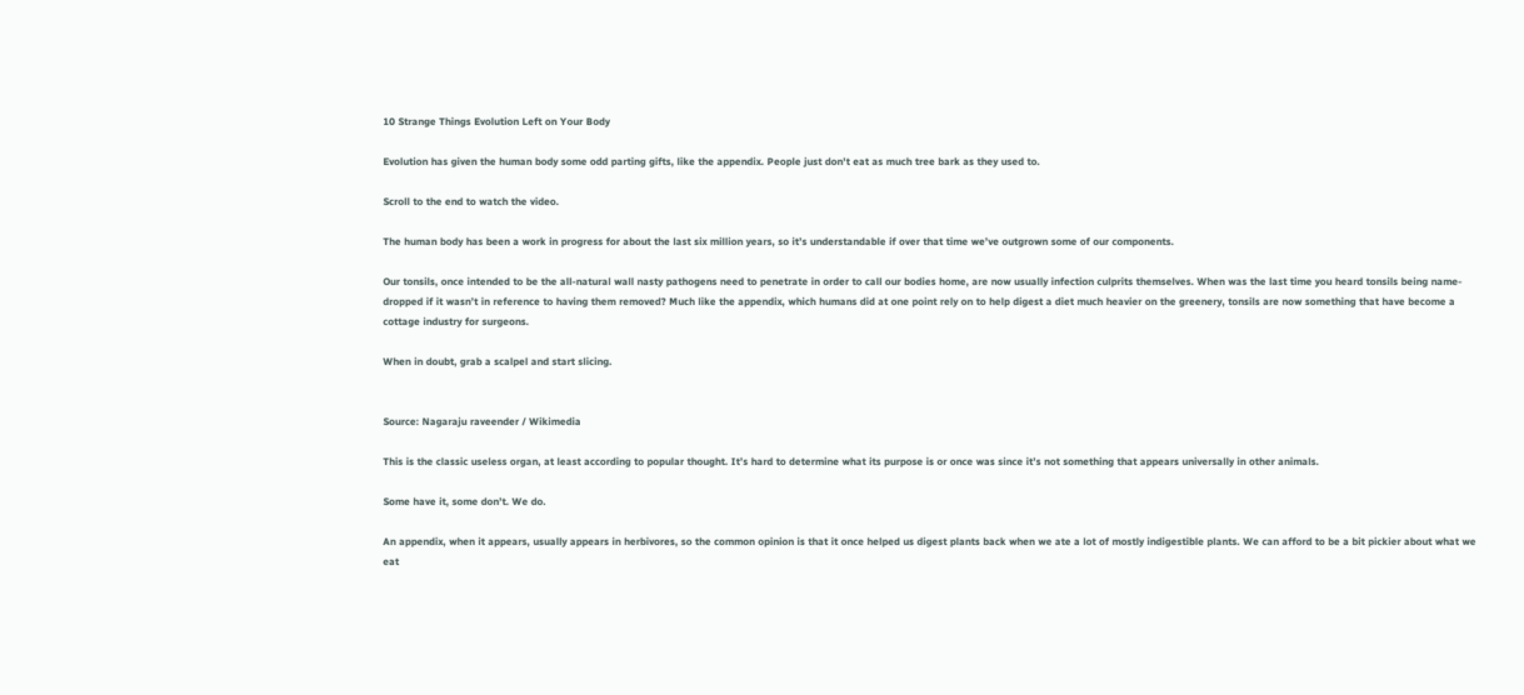10 Strange Things Evolution Left on Your Body

Evolution has given the human body some odd parting gifts, like the appendix. People just don't eat as much tree bark as they used to.

Scroll to the end to watch the video.

The human body has been a work in progress for about the last six million years, so it’s understandable if over that time we’ve outgrown some of our components.

Our tonsils, once intended to be the all-natural wall nasty pathogens need to penetrate in order to call our bodies home, are now usually infection culprits themselves. When was the last time you heard tonsils being name-dropped if it wasn’t in reference to having them removed? Much like the appendix, which humans did at one point rely on to help digest a diet much heavier on the greenery, tonsils are now something that have become a cottage industry for surgeons.

When in doubt, grab a scalpel and start slicing.


Source: Nagaraju raveender / Wikimedia

This is the classic useless organ, at least according to popular thought. It’s hard to determine what its purpose is or once was since it’s not something that appears universally in other animals.

Some have it, some don’t. We do.

An appendix, when it appears, usually appears in herbivores, so the common opinion is that it once helped us digest plants back when we ate a lot of mostly indigestible plants. We can afford to be a bit pickier about what we eat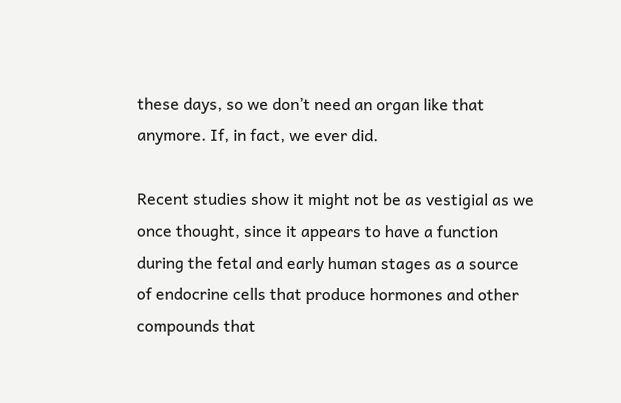these days, so we don’t need an organ like that anymore. If, in fact, we ever did.

Recent studies show it might not be as vestigial as we once thought, since it appears to have a function during the fetal and early human stages as a source of endocrine cells that produce hormones and other compounds that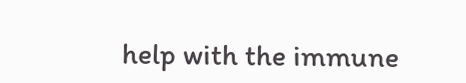help with the immune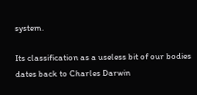system.

Its classification as a useless bit of our bodies dates back to Charles Darwin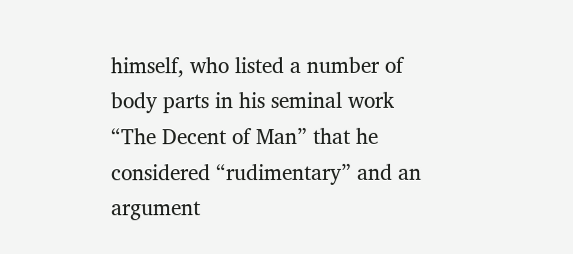himself, who listed a number of body parts in his seminal work “The Decent of Man” that he considered “rudimentary” and an argument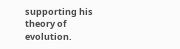supporting his theory of evolution.